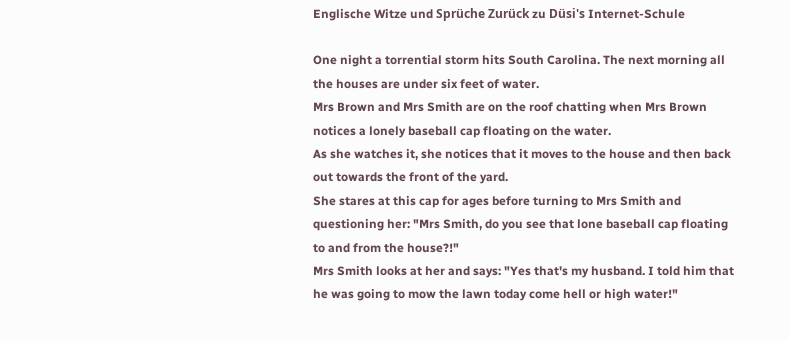Englische Witze und Sprüche Zurück zu Düsi's Internet-Schule

One night a torrential storm hits South Carolina. The next morning all the houses are under six feet of water.
Mrs Brown and Mrs Smith are on the roof chatting when Mrs Brown notices a lonely baseball cap floating on the water.
As she watches it, she notices that it moves to the house and then back out towards the front of the yard.
She stares at this cap for ages before turning to Mrs Smith and questioning her: "Mrs Smith, do you see that lone baseball cap floating to and from the house?!"
Mrs Smith looks at her and says: "Yes that's my husband. I told him that he was going to mow the lawn today come hell or high water!"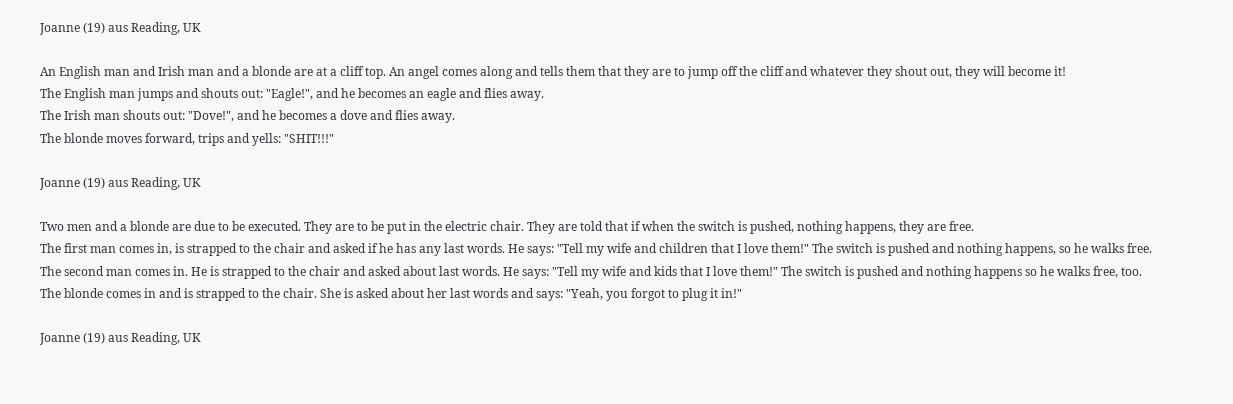Joanne (19) aus Reading, UK

An English man and Irish man and a blonde are at a cliff top. An angel comes along and tells them that they are to jump off the cliff and whatever they shout out, they will become it!
The English man jumps and shouts out: "Eagle!", and he becomes an eagle and flies away.
The Irish man shouts out: "Dove!", and he becomes a dove and flies away.
The blonde moves forward, trips and yells: "SHIT!!!"

Joanne (19) aus Reading, UK

Two men and a blonde are due to be executed. They are to be put in the electric chair. They are told that if when the switch is pushed, nothing happens, they are free.
The first man comes in, is strapped to the chair and asked if he has any last words. He says: "Tell my wife and children that I love them!" The switch is pushed and nothing happens, so he walks free.
The second man comes in. He is strapped to the chair and asked about last words. He says: "Tell my wife and kids that I love them!" The switch is pushed and nothing happens so he walks free, too.
The blonde comes in and is strapped to the chair. She is asked about her last words and says: "Yeah, you forgot to plug it in!"

Joanne (19) aus Reading, UK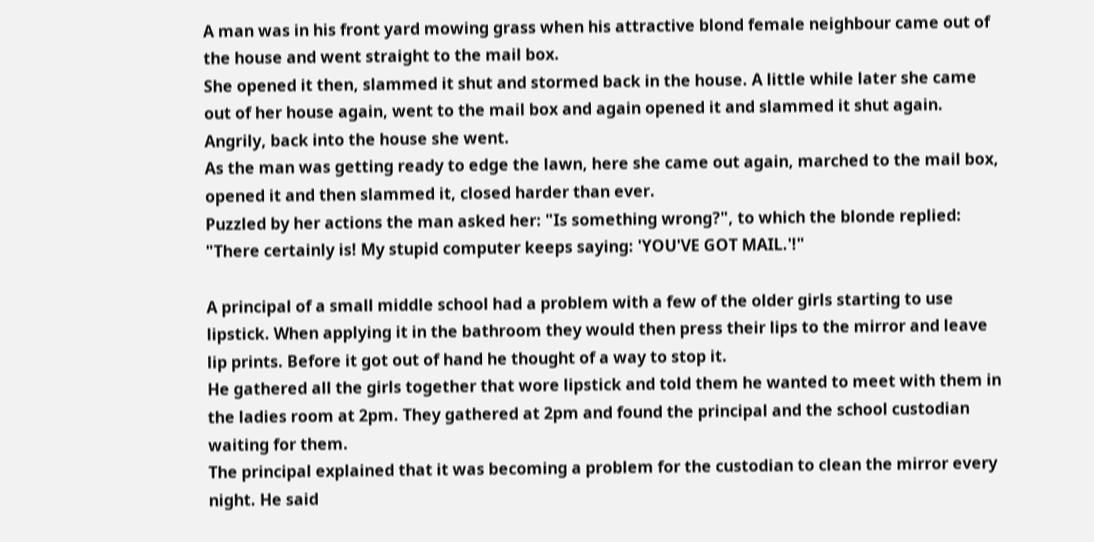A man was in his front yard mowing grass when his attractive blond female neighbour came out of the house and went straight to the mail box.
She opened it then, slammed it shut and stormed back in the house. A little while later she came out of her house again, went to the mail box and again opened it and slammed it shut again. Angrily, back into the house she went.
As the man was getting ready to edge the lawn, here she came out again, marched to the mail box, opened it and then slammed it, closed harder than ever.
Puzzled by her actions the man asked her: "Is something wrong?", to which the blonde replied: "There certainly is! My stupid computer keeps saying: 'YOU'VE GOT MAIL.'!"

A principal of a small middle school had a problem with a few of the older girls starting to use lipstick. When applying it in the bathroom they would then press their lips to the mirror and leave lip prints. Before it got out of hand he thought of a way to stop it.
He gathered all the girls together that wore lipstick and told them he wanted to meet with them in the ladies room at 2pm. They gathered at 2pm and found the principal and the school custodian waiting for them.
The principal explained that it was becoming a problem for the custodian to clean the mirror every night. He said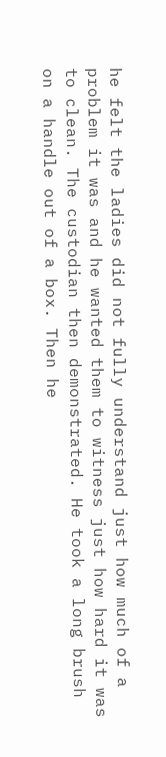he felt the ladies did not fully understand just how much of a problem it was and he wanted them to witness just how hard it was to clean. The custodian then demonstrated. He took a long brush on a handle out of a box. Then he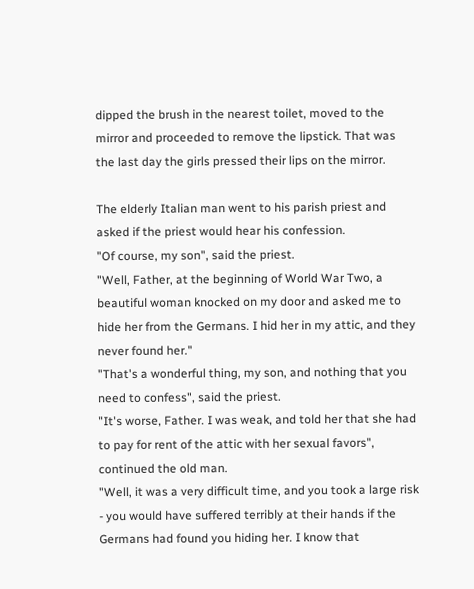dipped the brush in the nearest toilet, moved to the mirror and proceeded to remove the lipstick. That was the last day the girls pressed their lips on the mirror.

The elderly Italian man went to his parish priest and asked if the priest would hear his confession.
"Of course, my son", said the priest.
"Well, Father, at the beginning of World War Two, a beautiful woman knocked on my door and asked me to hide her from the Germans. I hid her in my attic, and they never found her."
"That's a wonderful thing, my son, and nothing that you need to confess", said the priest.
"It's worse, Father. I was weak, and told her that she had to pay for rent of the attic with her sexual favors", continued the old man.
"Well, it was a very difficult time, and you took a large risk - you would have suffered terribly at their hands if the Germans had found you hiding her. I know that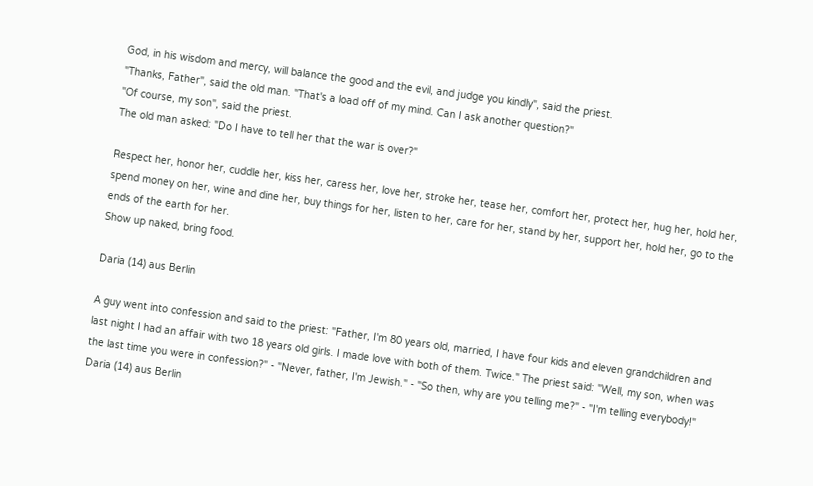God, in his wisdom and mercy, will balance the good and the evil, and judge you kindly", said the priest.
"Thanks, Father", said the old man. "That's a load off of my mind. Can I ask another question?"
"Of course, my son", said the priest.
The old man asked: "Do I have to tell her that the war is over?"

Respect her, honor her, cuddle her, kiss her, caress her, love her, stroke her, tease her, comfort her, protect her, hug her, hold her, spend money on her, wine and dine her, buy things for her, listen to her, care for her, stand by her, support her, hold her, go to the ends of the earth for her.
Show up naked, bring food.

Daria (14) aus Berlin

A guy went into confession and said to the priest: "Father, I'm 80 years old, married, I have four kids and eleven grandchildren and last night I had an affair with two 18 years old girls. I made love with both of them. Twice." The priest said: "Well, my son, when was the last time you were in confession?" - "Never, father, I'm Jewish." - "So then, why are you telling me?" - "I'm telling everybody!"
Daria (14) aus Berlin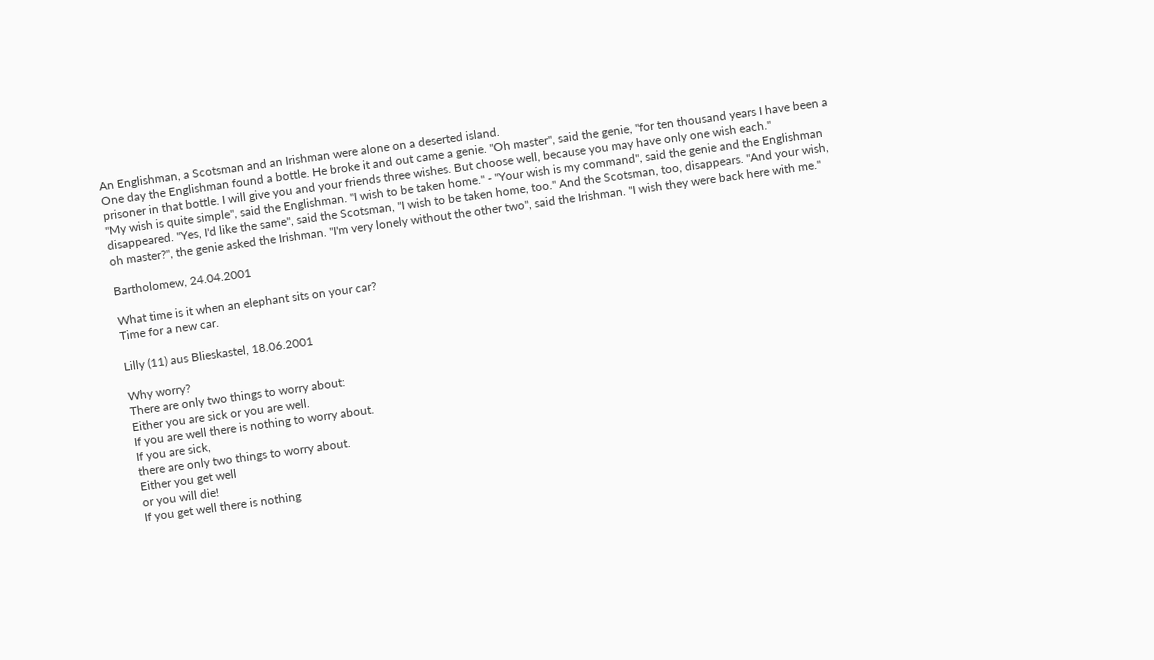An Englishman, a Scotsman and an Irishman were alone on a deserted island.
One day the Englishman found a bottle. He broke it and out came a genie. "Oh master", said the genie, "for ten thousand years I have been a prisoner in that bottle. I will give you and your friends three wishes. But choose well, because you may have only one wish each."
"My wish is quite simple", said the Englishman. "I wish to be taken home." - "Your wish is my command", said the genie and the Englishman disappeared. "Yes, I'd like the same", said the Scotsman, "I wish to be taken home, too." And the Scotsman, too, disappears. "And your wish, oh master?", the genie asked the Irishman. "I'm very lonely without the other two", said the Irishman. "I wish they were back here with me."

Bartholomew, 24.04.2001

What time is it when an elephant sits on your car?
Time for a new car.

Lilly (11) aus Blieskastel, 18.06.2001

Why worry?
There are only two things to worry about:
Either you are sick or you are well.
If you are well there is nothing to worry about.
If you are sick,
there are only two things to worry about.
Either you get well
or you will die!
If you get well there is nothing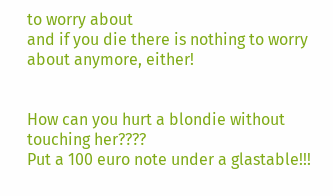to worry about
and if you die there is nothing to worry about anymore, either!


How can you hurt a blondie without touching her????
Put a 100 euro note under a glastable!!!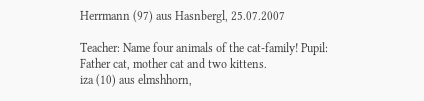Herrmann (97) aus Hasnbergl, 25.07.2007

Teacher: Name four animals of the cat-family! Pupil: Father cat, mother cat and two kittens.
iza (10) aus elmshhorn,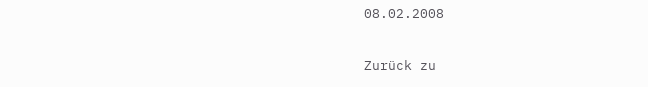08.02.2008

Zurück zu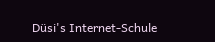Düsi's Internet-Schule